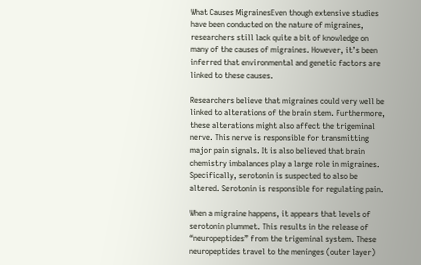What Causes MigrainesEven though extensive studies have been conducted on the nature of migraines, researchers still lack quite a bit of knowledge on many of the causes of migraines. However, it’s been inferred that environmental and genetic factors are linked to these causes.

Researchers believe that migraines could very well be linked to alterations of the brain stem. Furthermore, these alterations might also affect the trigeminal nerve. This nerve is responsible for transmitting major pain signals. It is also believed that brain chemistry imbalances play a large role in migraines. Specifically, serotonin is suspected to also be altered. Serotonin is responsible for regulating pain.

When a migraine happens, it appears that levels of serotonin plummet. This results in the release of “neuropeptides” from the trigeminal system. These neuropeptides travel to the meninges (outer layer)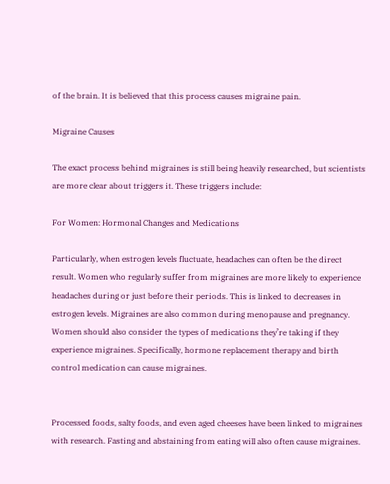of the brain. It is believed that this process causes migraine pain.

Migraine Causes

The exact process behind migraines is still being heavily researched, but scientists are more clear about triggers it. These triggers include:

For Women: Hormonal Changes and Medications

Particularly, when estrogen levels fluctuate, headaches can often be the direct result. Women who regularly suffer from migraines are more likely to experience headaches during or just before their periods. This is linked to decreases in estrogen levels. Migraines are also common during menopause and pregnancy. Women should also consider the types of medications they’re taking if they experience migraines. Specifically, hormone replacement therapy and birth control medication can cause migraines.


Processed foods, salty foods, and even aged cheeses have been linked to migraines with research. Fasting and abstaining from eating will also often cause migraines.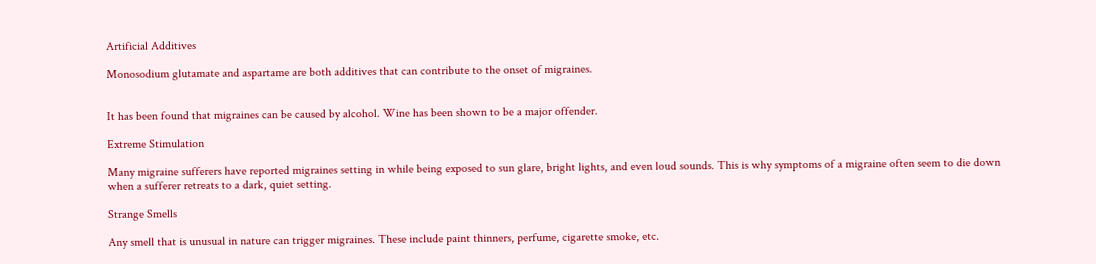Artificial Additives

Monosodium glutamate and aspartame are both additives that can contribute to the onset of migraines.


It has been found that migraines can be caused by alcohol. Wine has been shown to be a major offender.

Extreme Stimulation

Many migraine sufferers have reported migraines setting in while being exposed to sun glare, bright lights, and even loud sounds. This is why symptoms of a migraine often seem to die down when a sufferer retreats to a dark, quiet setting.

Strange Smells

Any smell that is unusual in nature can trigger migraines. These include paint thinners, perfume, cigarette smoke, etc.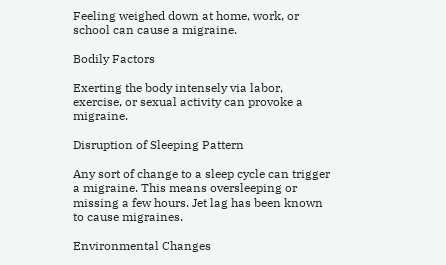Feeling weighed down at home, work, or school can cause a migraine.

Bodily Factors

Exerting the body intensely via labor, exercise, or sexual activity can provoke a migraine.

Disruption of Sleeping Pattern

Any sort of change to a sleep cycle can trigger a migraine. This means oversleeping or missing a few hours. Jet lag has been known to cause migraines.

Environmental Changes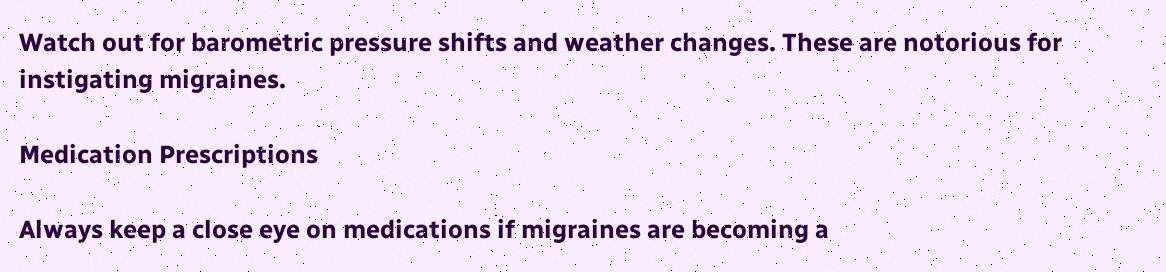Watch out for barometric pressure shifts and weather changes. These are notorious for instigating migraines.

Medication Prescriptions

Always keep a close eye on medications if migraines are becoming a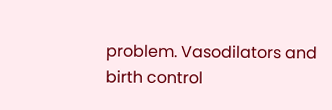problem. Vasodilators and birth control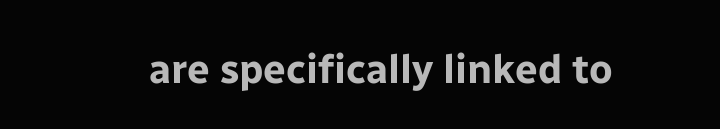are specifically linked to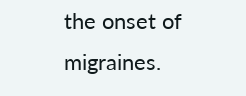the onset of migraines.